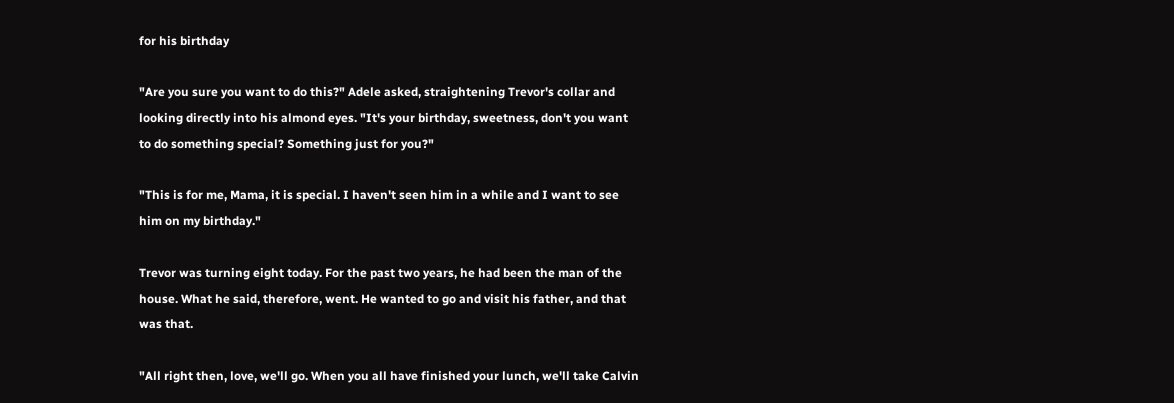for his birthday

"Are you sure you want to do this?" Adele asked, straightening Trevor's collar and looking directly into his almond eyes. "It's your birthday, sweetness, don't you want to do something special? Something just for you?"

"This is for me, Mama, it is special. I haven't seen him in a while and I want to see him on my birthday."

Trevor was turning eight today. For the past two years, he had been the man of the house. What he said, therefore, went. He wanted to go and visit his father, and that was that.

"All right then, love, we'll go. When you all have finished your lunch, we'll take Calvin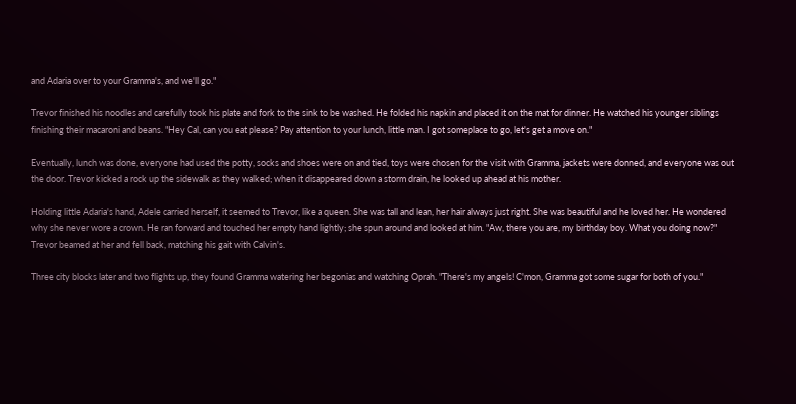and Adaria over to your Gramma's, and we'll go."

Trevor finished his noodles and carefully took his plate and fork to the sink to be washed. He folded his napkin and placed it on the mat for dinner. He watched his younger siblings finishing their macaroni and beans. "Hey Cal, can you eat please? Pay attention to your lunch, little man. I got someplace to go, let's get a move on."

Eventually, lunch was done, everyone had used the potty, socks and shoes were on and tied, toys were chosen for the visit with Gramma, jackets were donned, and everyone was out the door. Trevor kicked a rock up the sidewalk as they walked; when it disappeared down a storm drain, he looked up ahead at his mother.

Holding little Adaria's hand, Adele carried herself, it seemed to Trevor, like a queen. She was tall and lean, her hair always just right. She was beautiful and he loved her. He wondered why she never wore a crown. He ran forward and touched her empty hand lightly; she spun around and looked at him. "Aw, there you are, my birthday boy. What you doing now?" Trevor beamed at her and fell back, matching his gait with Calvin's.

Three city blocks later and two flights up, they found Gramma watering her begonias and watching Oprah. "There's my angels! C'mon, Gramma got some sugar for both of you."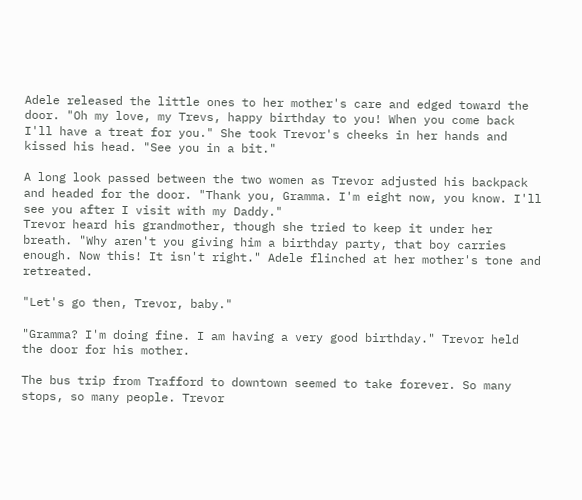Adele released the little ones to her mother's care and edged toward the door. "Oh my love, my Trevs, happy birthday to you! When you come back I'll have a treat for you." She took Trevor's cheeks in her hands and kissed his head. "See you in a bit."

A long look passed between the two women as Trevor adjusted his backpack and headed for the door. "Thank you, Gramma. I'm eight now, you know. I'll see you after I visit with my Daddy."
Trevor heard his grandmother, though she tried to keep it under her breath. "Why aren't you giving him a birthday party, that boy carries enough. Now this! It isn't right." Adele flinched at her mother's tone and retreated.

"Let's go then, Trevor, baby."

"Gramma? I'm doing fine. I am having a very good birthday." Trevor held the door for his mother.

The bus trip from Trafford to downtown seemed to take forever. So many stops, so many people. Trevor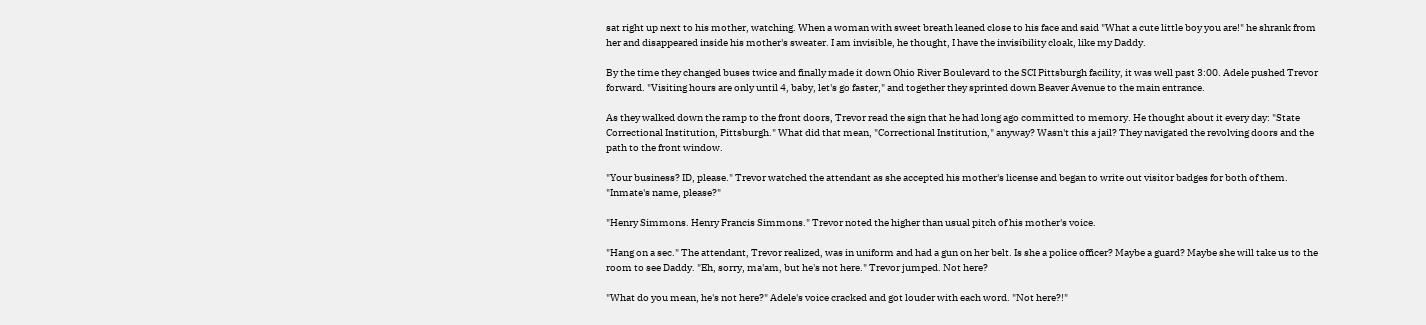sat right up next to his mother, watching. When a woman with sweet breath leaned close to his face and said "What a cute little boy you are!" he shrank from her and disappeared inside his mother's sweater. I am invisible, he thought, I have the invisibility cloak, like my Daddy.

By the time they changed buses twice and finally made it down Ohio River Boulevard to the SCI Pittsburgh facility, it was well past 3:00. Adele pushed Trevor forward. "Visiting hours are only until 4, baby, let's go faster," and together they sprinted down Beaver Avenue to the main entrance.

As they walked down the ramp to the front doors, Trevor read the sign that he had long ago committed to memory. He thought about it every day: "State Correctional Institution, Pittsburgh." What did that mean, "Correctional Institution," anyway? Wasn't this a jail? They navigated the revolving doors and the path to the front window.

"Your business? ID, please." Trevor watched the attendant as she accepted his mother's license and began to write out visitor badges for both of them. "Inmate's name, please?"

"Henry Simmons. Henry Francis Simmons." Trevor noted the higher than usual pitch of his mother's voice.

"Hang on a sec." The attendant, Trevor realized, was in uniform and had a gun on her belt. Is she a police officer? Maybe a guard? Maybe she will take us to the room to see Daddy. "Eh, sorry, ma'am, but he's not here." Trevor jumped. Not here?

"What do you mean, he's not here?" Adele's voice cracked and got louder with each word. "Not here?!"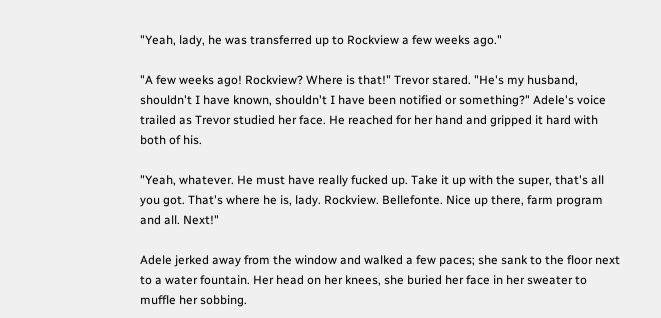"Yeah, lady, he was transferred up to Rockview a few weeks ago."

"A few weeks ago! Rockview? Where is that!" Trevor stared. "He's my husband, shouldn't I have known, shouldn't I have been notified or something?" Adele's voice trailed as Trevor studied her face. He reached for her hand and gripped it hard with both of his.

"Yeah, whatever. He must have really fucked up. Take it up with the super, that's all you got. That's where he is, lady. Rockview. Bellefonte. Nice up there, farm program and all. Next!"

Adele jerked away from the window and walked a few paces; she sank to the floor next to a water fountain. Her head on her knees, she buried her face in her sweater to muffle her sobbing.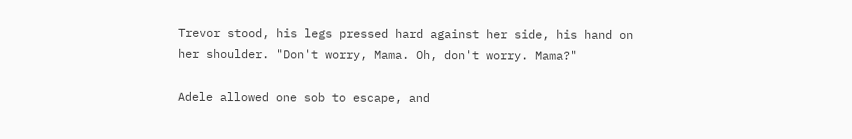Trevor stood, his legs pressed hard against her side, his hand on her shoulder. "Don't worry, Mama. Oh, don't worry. Mama?"

Adele allowed one sob to escape, and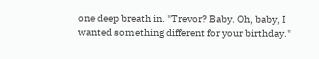one deep breath in. "Trevor? Baby. Oh, baby, I wanted something different for your birthday."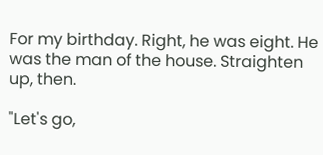For my birthday. Right, he was eight. He was the man of the house. Straighten up, then.

"Let's go,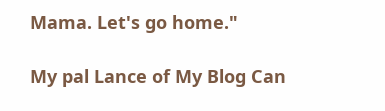Mama. Let's go home."

My pal Lance of My Blog Can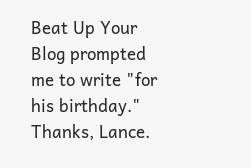Beat Up Your Blog prompted me to write "for his birthday." Thanks, Lance.